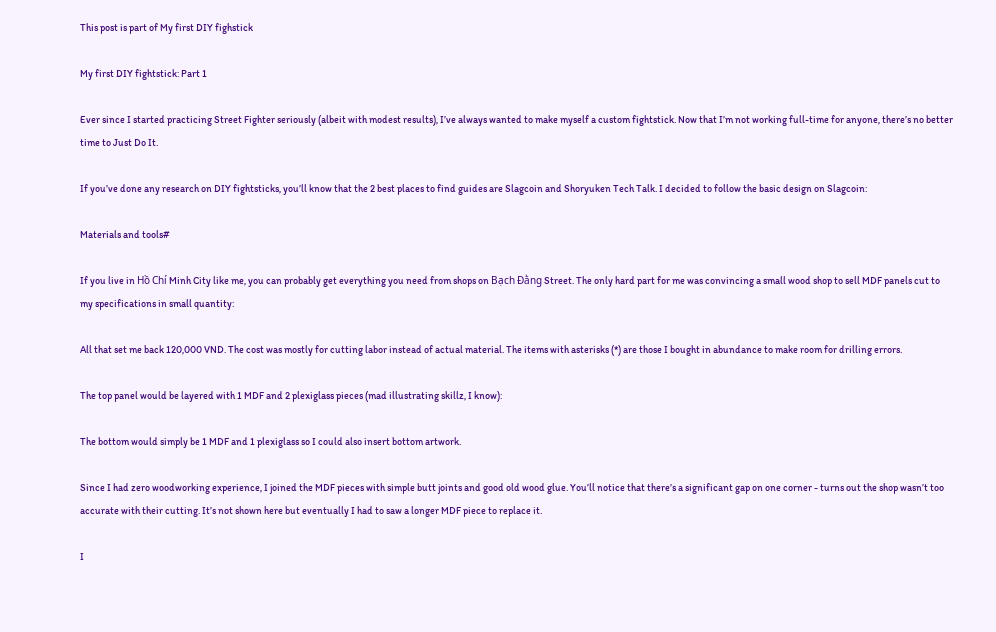This post is part of My first DIY fighstick

My first DIY fightstick: Part 1

Ever since I started practicing Street Fighter seriously (albeit with modest results), I’ve always wanted to make myself a custom fightstick. Now that I’m not working full-time for anyone, there’s no better time to Just Do It.

If you’ve done any research on DIY fightsticks, you’ll know that the 2 best places to find guides are Slagcoin and Shoryuken Tech Talk. I decided to follow the basic design on Slagcoin:

Materials and tools#

If you live in Hồ Chí Minh City like me, you can probably get everything you need from shops on Bạch Đằng Street. The only hard part for me was convincing a small wood shop to sell MDF panels cut to my specifications in small quantity:

All that set me back 120,000 VND. The cost was mostly for cutting labor instead of actual material. The items with asterisks (*) are those I bought in abundance to make room for drilling errors.

The top panel would be layered with 1 MDF and 2 plexiglass pieces (mad illustrating skillz, I know):

The bottom would simply be 1 MDF and 1 plexiglass so I could also insert bottom artwork.

Since I had zero woodworking experience, I joined the MDF pieces with simple butt joints and good old wood glue. You’ll notice that there’s a significant gap on one corner - turns out the shop wasn’t too accurate with their cutting. It’s not shown here but eventually I had to saw a longer MDF piece to replace it.

I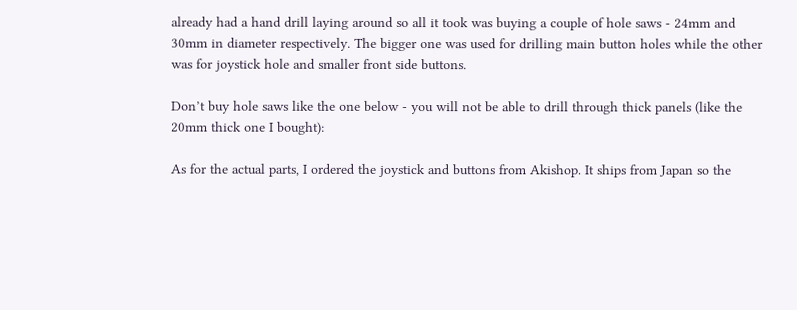already had a hand drill laying around so all it took was buying a couple of hole saws - 24mm and 30mm in diameter respectively. The bigger one was used for drilling main button holes while the other was for joystick hole and smaller front side buttons.

Don’t buy hole saws like the one below - you will not be able to drill through thick panels (like the 20mm thick one I bought):

As for the actual parts, I ordered the joystick and buttons from Akishop. It ships from Japan so the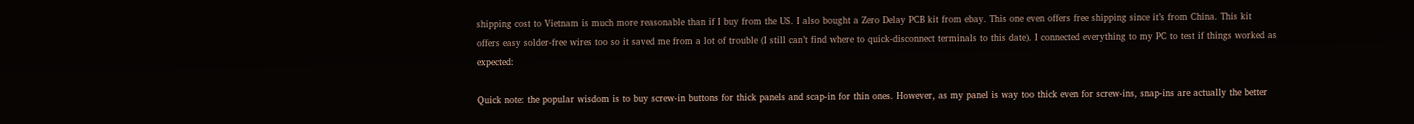shipping cost to Vietnam is much more reasonable than if I buy from the US. I also bought a Zero Delay PCB kit from ebay. This one even offers free shipping since it’s from China. This kit offers easy solder-free wires too so it saved me from a lot of trouble (I still can’t find where to quick-disconnect terminals to this date). I connected everything to my PC to test if things worked as expected:

Quick note: the popular wisdom is to buy screw-in buttons for thick panels and scap-in for thin ones. However, as my panel is way too thick even for screw-ins, snap-ins are actually the better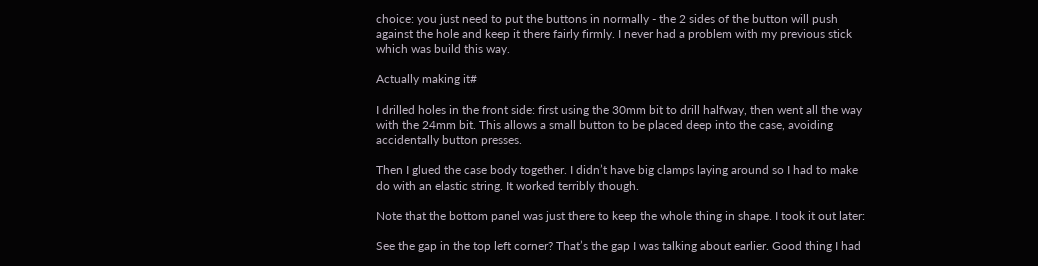choice: you just need to put the buttons in normally - the 2 sides of the button will push against the hole and keep it there fairly firmly. I never had a problem with my previous stick which was build this way.

Actually making it#

I drilled holes in the front side: first using the 30mm bit to drill halfway, then went all the way with the 24mm bit. This allows a small button to be placed deep into the case, avoiding accidentally button presses.

Then I glued the case body together. I didn’t have big clamps laying around so I had to make do with an elastic string. It worked terribly though.

Note that the bottom panel was just there to keep the whole thing in shape. I took it out later:

See the gap in the top left corner? That’s the gap I was talking about earlier. Good thing I had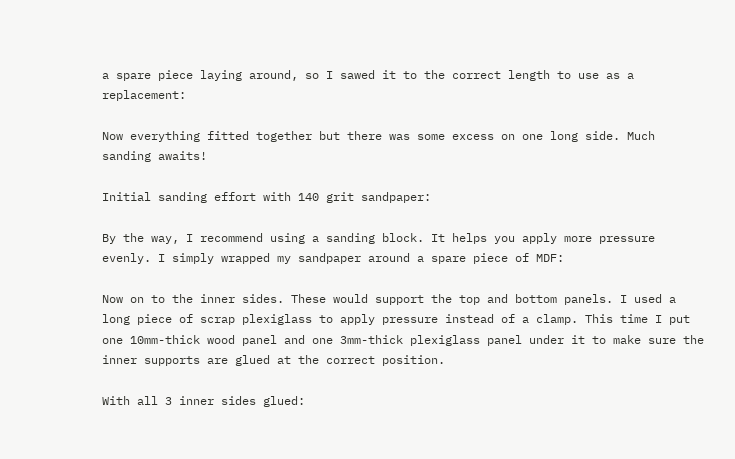a spare piece laying around, so I sawed it to the correct length to use as a replacement:

Now everything fitted together but there was some excess on one long side. Much sanding awaits!

Initial sanding effort with 140 grit sandpaper:

By the way, I recommend using a sanding block. It helps you apply more pressure evenly. I simply wrapped my sandpaper around a spare piece of MDF:

Now on to the inner sides. These would support the top and bottom panels. I used a long piece of scrap plexiglass to apply pressure instead of a clamp. This time I put one 10mm-thick wood panel and one 3mm-thick plexiglass panel under it to make sure the inner supports are glued at the correct position.

With all 3 inner sides glued: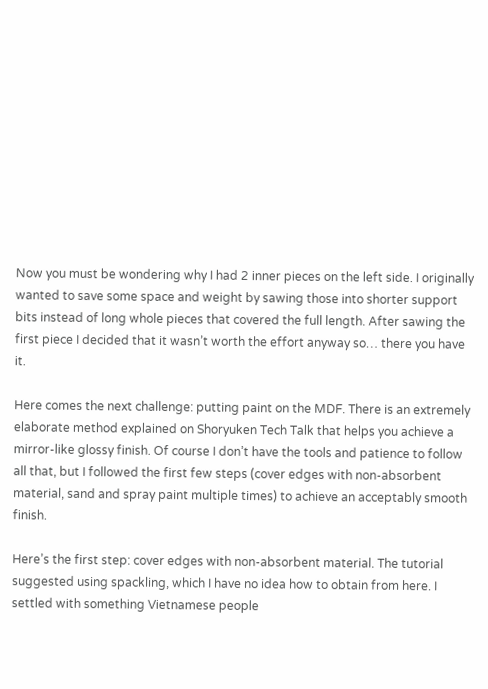Now you must be wondering why I had 2 inner pieces on the left side. I originally wanted to save some space and weight by sawing those into shorter support bits instead of long whole pieces that covered the full length. After sawing the first piece I decided that it wasn’t worth the effort anyway so… there you have it.

Here comes the next challenge: putting paint on the MDF. There is an extremely elaborate method explained on Shoryuken Tech Talk that helps you achieve a mirror-like glossy finish. Of course I don’t have the tools and patience to follow all that, but I followed the first few steps (cover edges with non-absorbent material, sand and spray paint multiple times) to achieve an acceptably smooth finish.

Here’s the first step: cover edges with non-absorbent material. The tutorial suggested using spackling, which I have no idea how to obtain from here. I settled with something Vietnamese people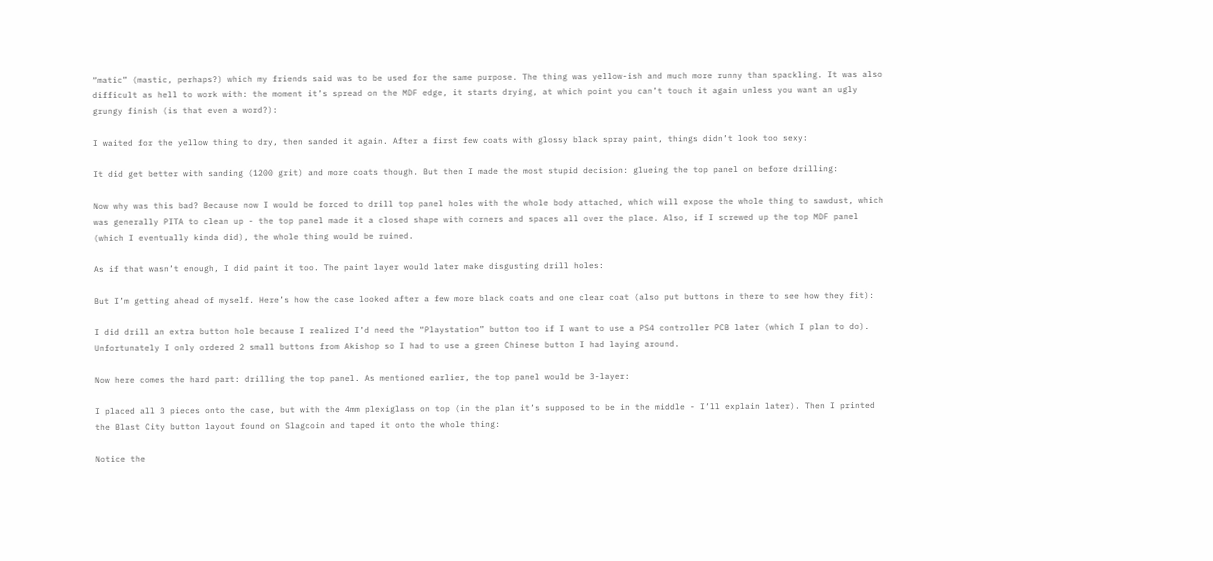“matic” (mastic, perhaps?) which my friends said was to be used for the same purpose. The thing was yellow-ish and much more runny than spackling. It was also difficult as hell to work with: the moment it’s spread on the MDF edge, it starts drying, at which point you can’t touch it again unless you want an ugly grungy finish (is that even a word?):

I waited for the yellow thing to dry, then sanded it again. After a first few coats with glossy black spray paint, things didn’t look too sexy:

It did get better with sanding (1200 grit) and more coats though. But then I made the most stupid decision: glueing the top panel on before drilling:

Now why was this bad? Because now I would be forced to drill top panel holes with the whole body attached, which will expose the whole thing to sawdust, which was generally PITA to clean up - the top panel made it a closed shape with corners and spaces all over the place. Also, if I screwed up the top MDF panel (which I eventually kinda did), the whole thing would be ruined.

As if that wasn’t enough, I did paint it too. The paint layer would later make disgusting drill holes:

But I’m getting ahead of myself. Here’s how the case looked after a few more black coats and one clear coat (also put buttons in there to see how they fit):

I did drill an extra button hole because I realized I’d need the “Playstation” button too if I want to use a PS4 controller PCB later (which I plan to do). Unfortunately I only ordered 2 small buttons from Akishop so I had to use a green Chinese button I had laying around.

Now here comes the hard part: drilling the top panel. As mentioned earlier, the top panel would be 3-layer:

I placed all 3 pieces onto the case, but with the 4mm plexiglass on top (in the plan it’s supposed to be in the middle - I’ll explain later). Then I printed the Blast City button layout found on Slagcoin and taped it onto the whole thing:

Notice the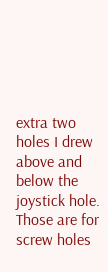extra two holes I drew above and below the joystick hole. Those are for screw holes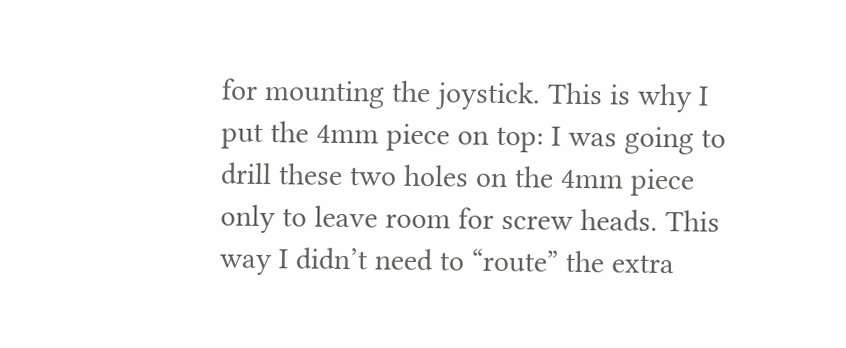for mounting the joystick. This is why I put the 4mm piece on top: I was going to drill these two holes on the 4mm piece only to leave room for screw heads. This way I didn’t need to “route” the extra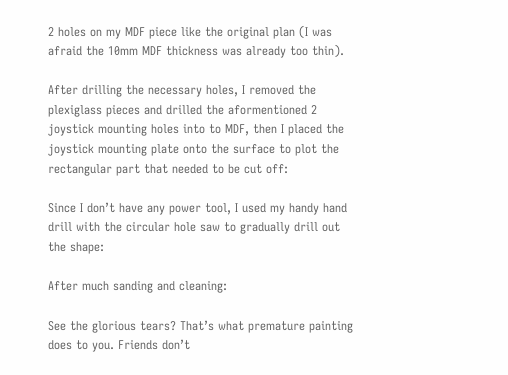2 holes on my MDF piece like the original plan (I was afraid the 10mm MDF thickness was already too thin).

After drilling the necessary holes, I removed the plexiglass pieces and drilled the aformentioned 2 joystick mounting holes into to MDF, then I placed the joystick mounting plate onto the surface to plot the rectangular part that needed to be cut off:

Since I don’t have any power tool, I used my handy hand drill with the circular hole saw to gradually drill out the shape:

After much sanding and cleaning:

See the glorious tears? That’s what premature painting does to you. Friends don’t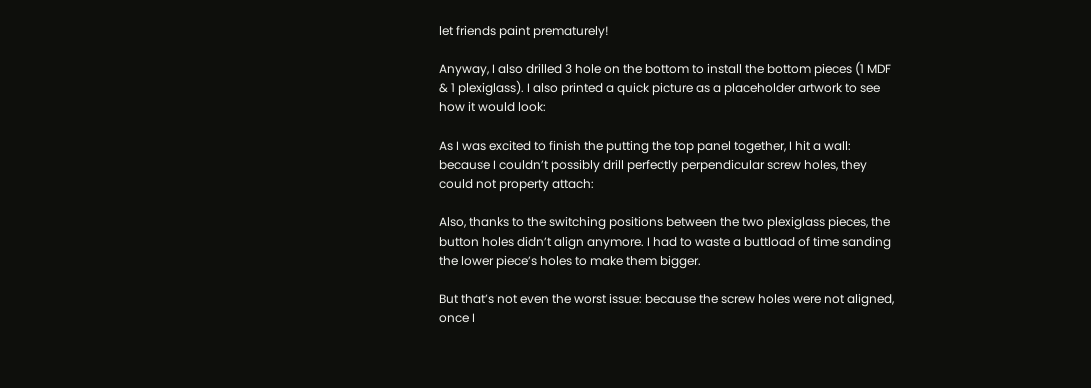let friends paint prematurely!

Anyway, I also drilled 3 hole on the bottom to install the bottom pieces (1 MDF & 1 plexiglass). I also printed a quick picture as a placeholder artwork to see how it would look:

As I was excited to finish the putting the top panel together, I hit a wall: because I couldn’t possibly drill perfectly perpendicular screw holes, they could not property attach:

Also, thanks to the switching positions between the two plexiglass pieces, the button holes didn’t align anymore. I had to waste a buttload of time sanding the lower piece’s holes to make them bigger.

But that’s not even the worst issue: because the screw holes were not aligned, once I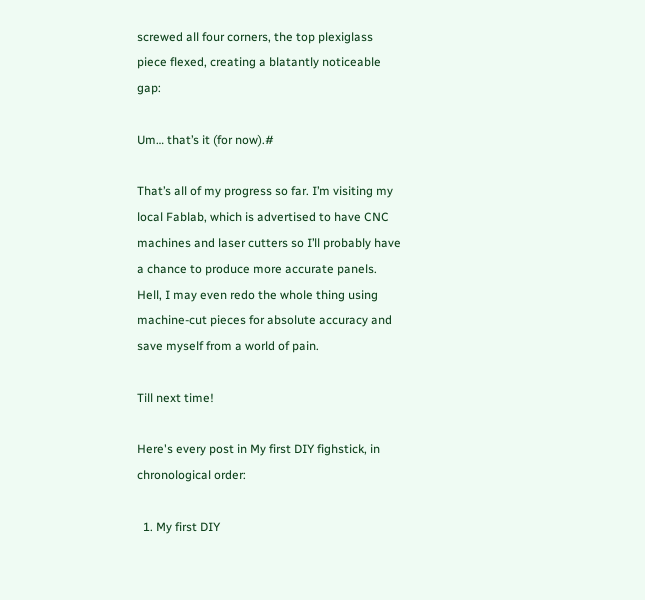screwed all four corners, the top plexiglass piece flexed, creating a blatantly noticeable gap:

Um… that’s it (for now).#

That’s all of my progress so far. I’m visiting my local Fablab, which is advertised to have CNC machines and laser cutters so I’ll probably have a chance to produce more accurate panels. Hell, I may even redo the whole thing using machine-cut pieces for absolute accuracy and save myself from a world of pain.

Till next time!

Here's every post in My first DIY fighstick, in chronological order:

  1. My first DIY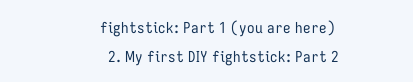fightstick: Part 1 (you are here)
  2. My first DIY fightstick: Part 2